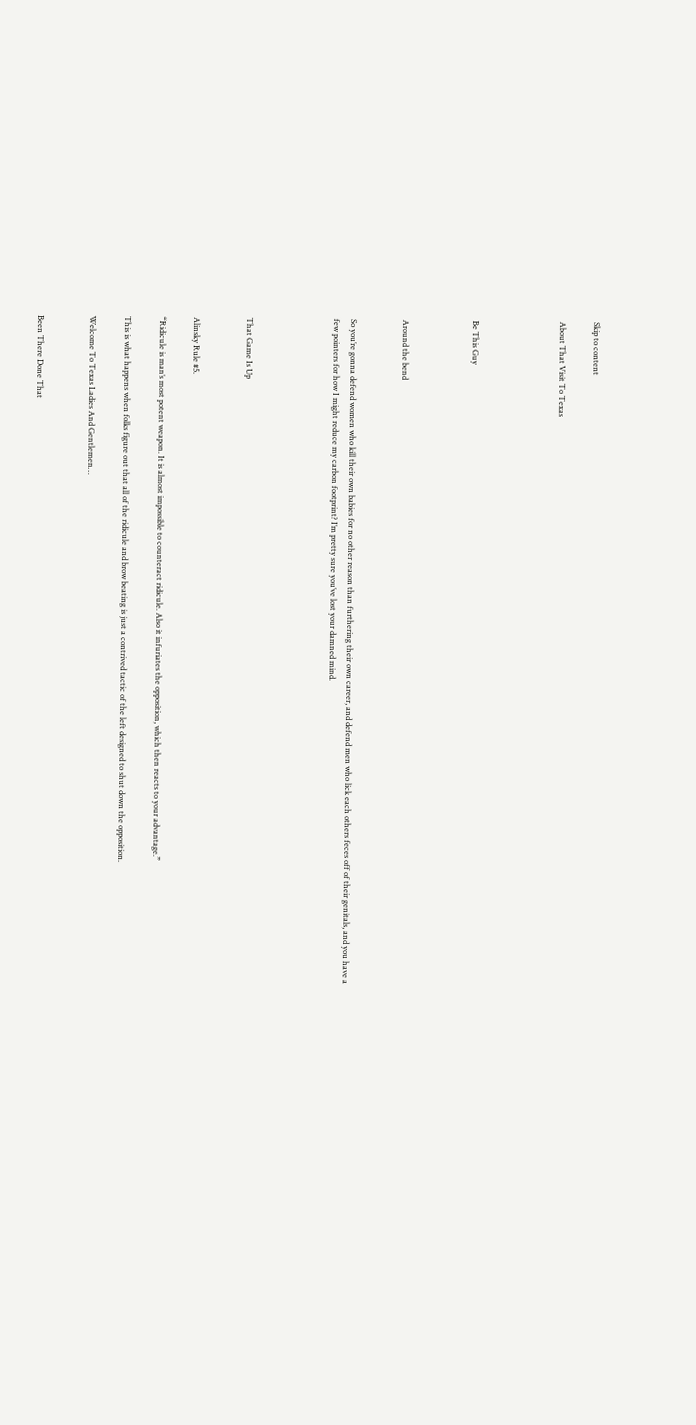Skip to content

About That Visit To Texas




Be This Guy



Around the bend


So you’re gonna defend women who kill their own babies for no other reason than furthering their own career, and defend men who lick each others feces off of their genitals, and you have a few pointers for how I might reduce my carbon footprint? I’m pretty sure you’ve lost your damned mind.




That Game Is Up


Alinsky Rule #5.

“Ridicule is man’s most potent weapon. It is almost impossible to counteract ridicule. Also it infuriates the opposition, which then reacts to your advantage.”

This is what happens when folks figure out that all of the ridicule and brow beating is just a contrived tactic of the left designed to shut down the opposition.

Welcome To Texas Ladies And Gentlemen…


Been There Done That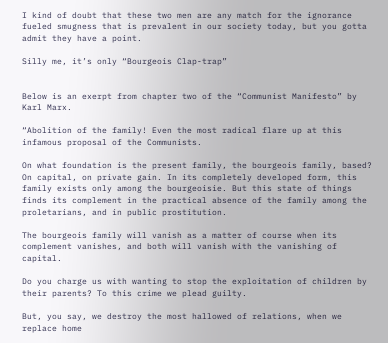I kind of doubt that these two men are any match for the ignorance fueled smugness that is prevalent in our society today, but you gotta admit they have a point.

Silly me, it’s only “Bourgeois Clap-trap”


Below is an exerpt from chapter two of the “Communist Manifesto” by Karl Marx.

“Abolition of the family! Even the most radical flare up at this infamous proposal of the Communists.

On what foundation is the present family, the bourgeois family, based? On capital, on private gain. In its completely developed form, this family exists only among the bourgeoisie. But this state of things finds its complement in the practical absence of the family among the proletarians, and in public prostitution.

The bourgeois family will vanish as a matter of course when its complement vanishes, and both will vanish with the vanishing of capital.

Do you charge us with wanting to stop the exploitation of children by their parents? To this crime we plead guilty.

But, you say, we destroy the most hallowed of relations, when we replace home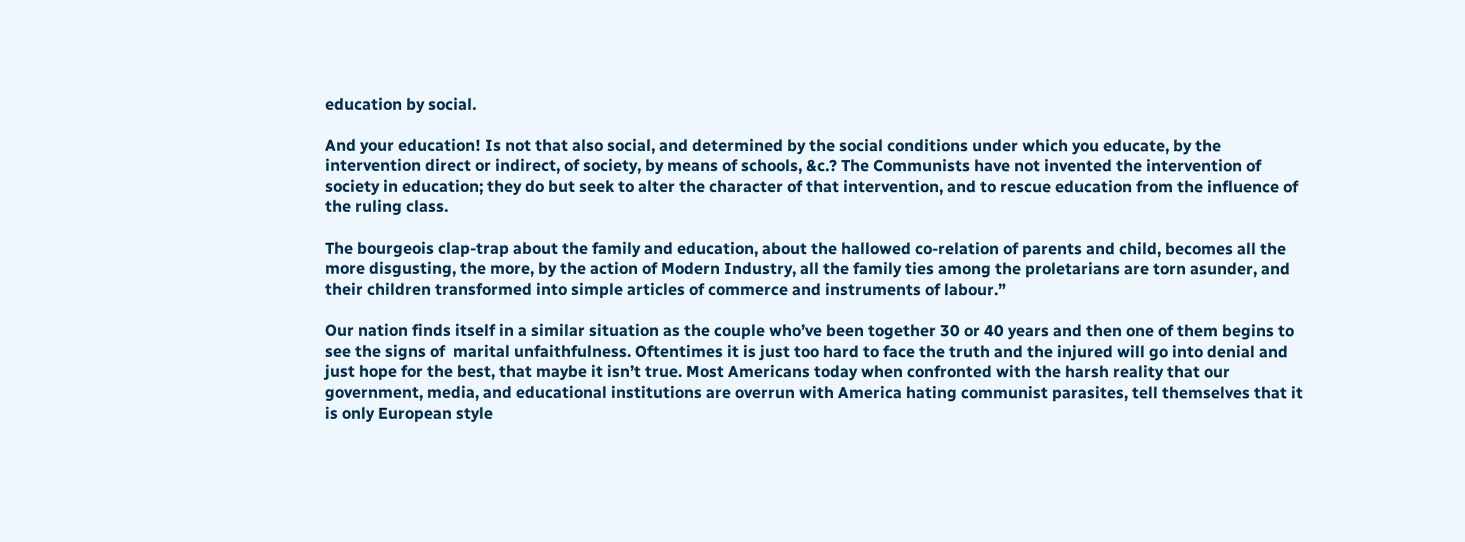education by social.

And your education! Is not that also social, and determined by the social conditions under which you educate, by the intervention direct or indirect, of society, by means of schools, &c.? The Communists have not invented the intervention of society in education; they do but seek to alter the character of that intervention, and to rescue education from the influence of the ruling class.

The bourgeois clap-trap about the family and education, about the hallowed co-relation of parents and child, becomes all the more disgusting, the more, by the action of Modern Industry, all the family ties among the proletarians are torn asunder, and their children transformed into simple articles of commerce and instruments of labour.”

Our nation finds itself in a similar situation as the couple who’ve been together 30 or 40 years and then one of them begins to see the signs of  marital unfaithfulness. Oftentimes it is just too hard to face the truth and the injured will go into denial and just hope for the best, that maybe it isn’t true. Most Americans today when confronted with the harsh reality that our government, media, and educational institutions are overrun with America hating communist parasites, tell themselves that it is only European style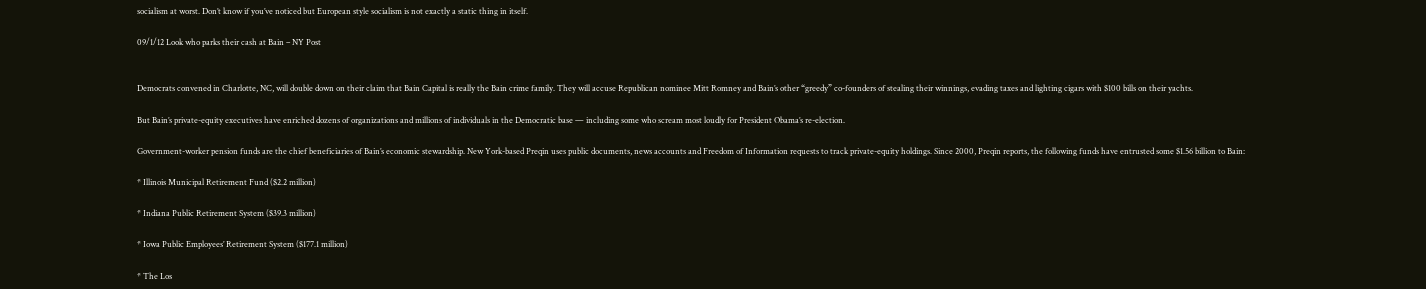socialism at worst. Don’t know if you’ve noticed but European style socialism is not exactly a static thing in itself.

09/1/12 Look who parks their cash at Bain – NY Post


Democrats convened in Charlotte, NC, will double down on their claim that Bain Capital is really the Bain crime family. They will accuse Republican nominee Mitt Romney and Bain’s other “greedy” co-founders of stealing their winnings, evading taxes and lighting cigars with $100 bills on their yachts.

But Bain’s private-equity executives have enriched dozens of organizations and millions of individuals in the Democratic base — including some who scream most loudly for President Obama’s re-election.

Government-worker pension funds are the chief beneficiaries of Bain’s economic stewardship. New York-based Preqin uses public documents, news accounts and Freedom of Information requests to track private-equity holdings. Since 2000, Preqin reports, the following funds have entrusted some $1.56 billion to Bain:

* Illinois Municipal Retirement Fund ($2.2 million)

* Indiana Public Retirement System ($39.3 million)

* Iowa Public Employees’ Retirement System ($177.1 million)

* The Los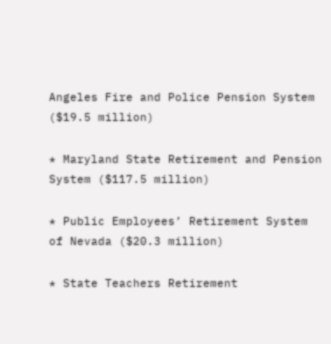Angeles Fire and Police Pension System ($19.5 million)

* Maryland State Retirement and Pension System ($117.5 million)

* Public Employees’ Retirement System of Nevada ($20.3 million)

* State Teachers Retirement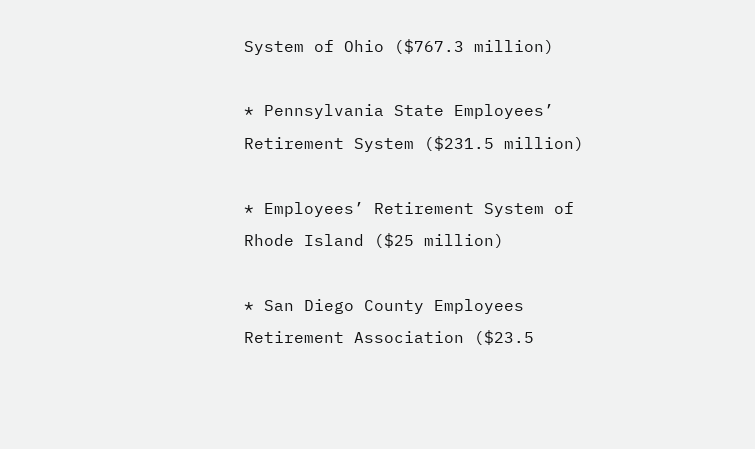System of Ohio ($767.3 million)

* Pennsylvania State Employees’ Retirement System ($231.5 million)

* Employees’ Retirement System of Rhode Island ($25 million)

* San Diego County Employees Retirement Association ($23.5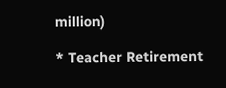million)

* Teacher Retirement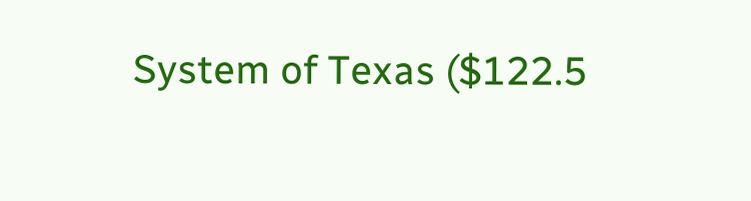System of Texas ($122.5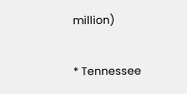million)

* Tennessee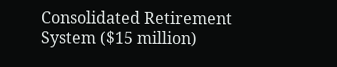Consolidated Retirement System ($15 million)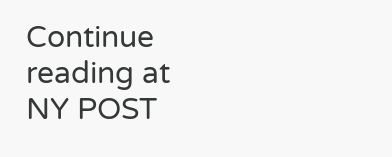Continue reading at NY POST